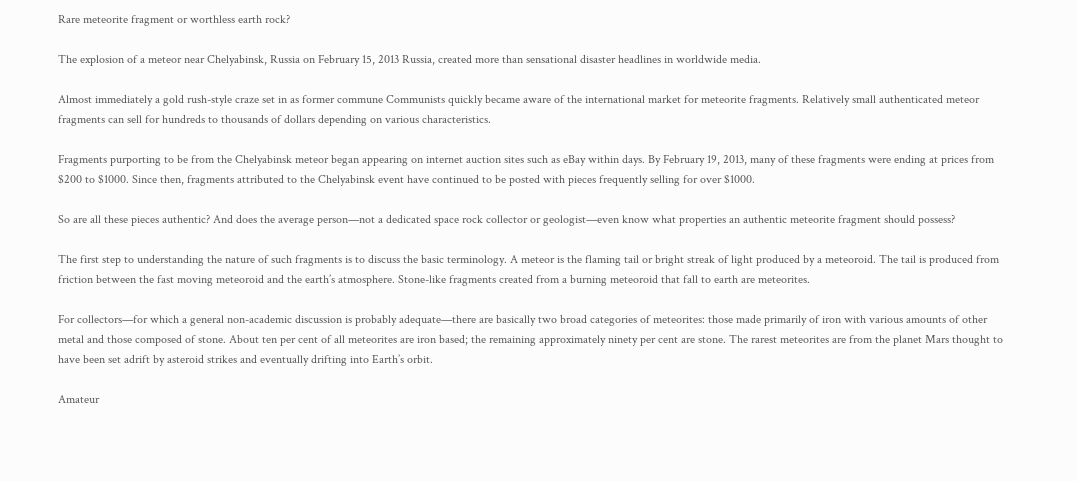Rare meteorite fragment or worthless earth rock?

The explosion of a meteor near Chelyabinsk, Russia on February 15, 2013 Russia, created more than sensational disaster headlines in worldwide media.

Almost immediately a gold rush-style craze set in as former commune Communists quickly became aware of the international market for meteorite fragments. Relatively small authenticated meteor fragments can sell for hundreds to thousands of dollars depending on various characteristics.

Fragments purporting to be from the Chelyabinsk meteor began appearing on internet auction sites such as eBay within days. By February 19, 2013, many of these fragments were ending at prices from $200 to $1000. Since then, fragments attributed to the Chelyabinsk event have continued to be posted with pieces frequently selling for over $1000.

So are all these pieces authentic? And does the average person—not a dedicated space rock collector or geologist—even know what properties an authentic meteorite fragment should possess?

The first step to understanding the nature of such fragments is to discuss the basic terminology. A meteor is the flaming tail or bright streak of light produced by a meteoroid. The tail is produced from friction between the fast moving meteoroid and the earth’s atmosphere. Stone-like fragments created from a burning meteoroid that fall to earth are meteorites.

For collectors—for which a general non-academic discussion is probably adequate—there are basically two broad categories of meteorites: those made primarily of iron with various amounts of other metal and those composed of stone. About ten per cent of all meteorites are iron based; the remaining approximately ninety per cent are stone. The rarest meteorites are from the planet Mars thought to have been set adrift by asteroid strikes and eventually drifting into Earth’s orbit.

Amateur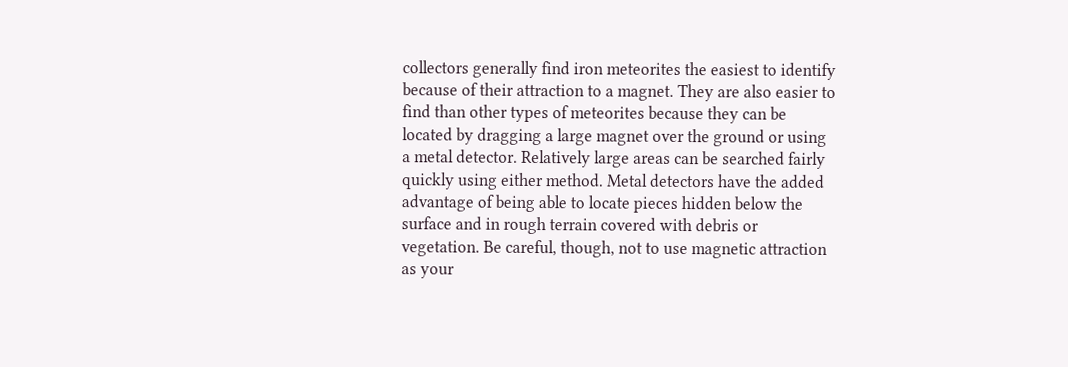collectors generally find iron meteorites the easiest to identify because of their attraction to a magnet. They are also easier to find than other types of meteorites because they can be located by dragging a large magnet over the ground or using a metal detector. Relatively large areas can be searched fairly quickly using either method. Metal detectors have the added advantage of being able to locate pieces hidden below the surface and in rough terrain covered with debris or vegetation. Be careful, though, not to use magnetic attraction as your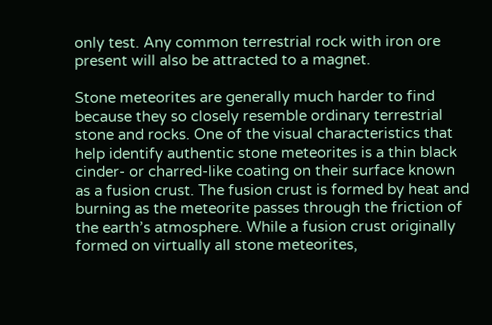only test. Any common terrestrial rock with iron ore present will also be attracted to a magnet.

Stone meteorites are generally much harder to find because they so closely resemble ordinary terrestrial stone and rocks. One of the visual characteristics that help identify authentic stone meteorites is a thin black cinder- or charred-like coating on their surface known as a fusion crust. The fusion crust is formed by heat and burning as the meteorite passes through the friction of the earth’s atmosphere. While a fusion crust originally formed on virtually all stone meteorites,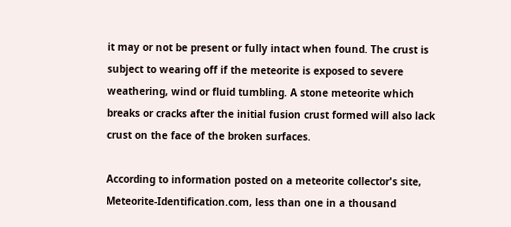it may or not be present or fully intact when found. The crust is subject to wearing off if the meteorite is exposed to severe weathering, wind or fluid tumbling. A stone meteorite which breaks or cracks after the initial fusion crust formed will also lack crust on the face of the broken surfaces.

According to information posted on a meteorite collector's site, Meteorite-Identification.com, less than one in a thousand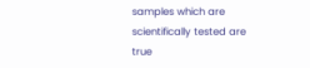samples which are scientifically tested are true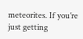meteorites. If you’re just getting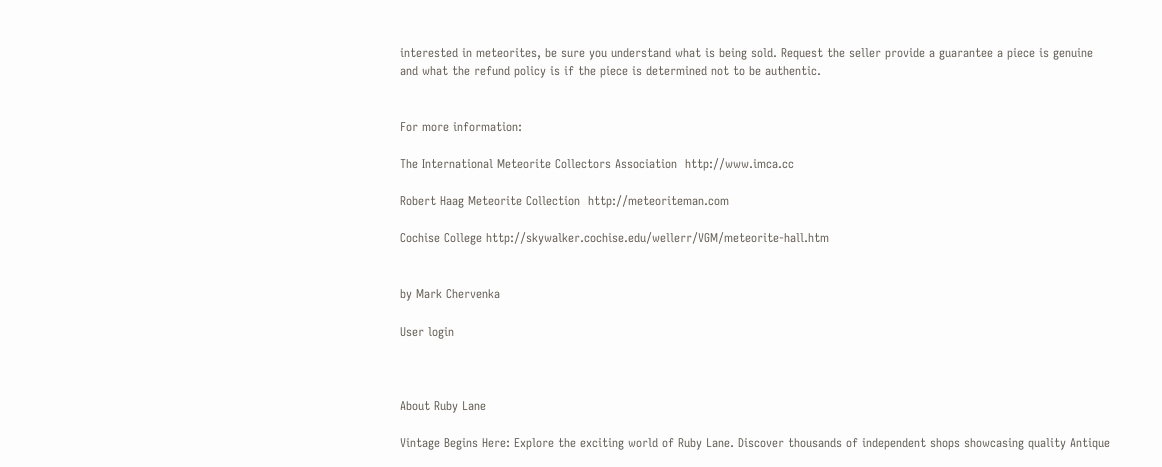interested in meteorites, be sure you understand what is being sold. Request the seller provide a guarantee a piece is genuine and what the refund policy is if the piece is determined not to be authentic.


For more information:

The International Meteorite Collectors Association  http://www.imca.cc

Robert Haag Meteorite Collection  http://meteoriteman.com

Cochise College http://skywalker.cochise.edu/wellerr/VGM/meteorite-hall.htm


by Mark Chervenka

User login



About Ruby Lane

Vintage Begins Here: Explore the exciting world of Ruby Lane. Discover thousands of independent shops showcasing quality Antique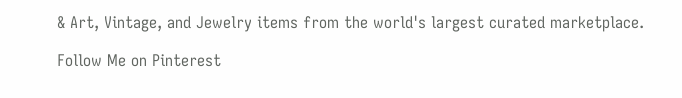& Art, Vintage, and Jewelry items from the world's largest curated marketplace.

Follow Me on Pinterest